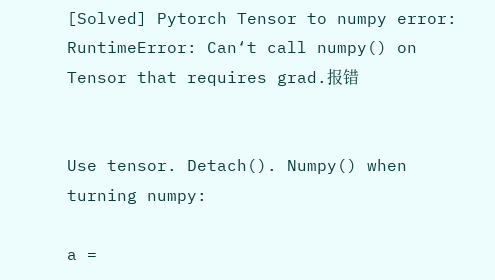[Solved] Pytorch Tensor to numpy error: RuntimeError: Can‘t call numpy() on Tensor that requires grad.报错


Use tensor. Detach(). Numpy() when turning numpy:

a =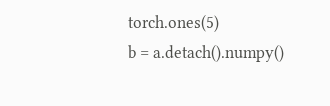torch.ones(5)
b = a.detach().numpy()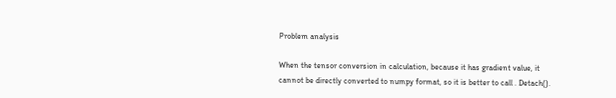Problem analysis

When the tensor conversion in calculation, because it has gradient value, it cannot be directly converted to numpy format, so it is better to call . Detach().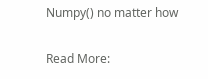Numpy() no matter how

Read More: